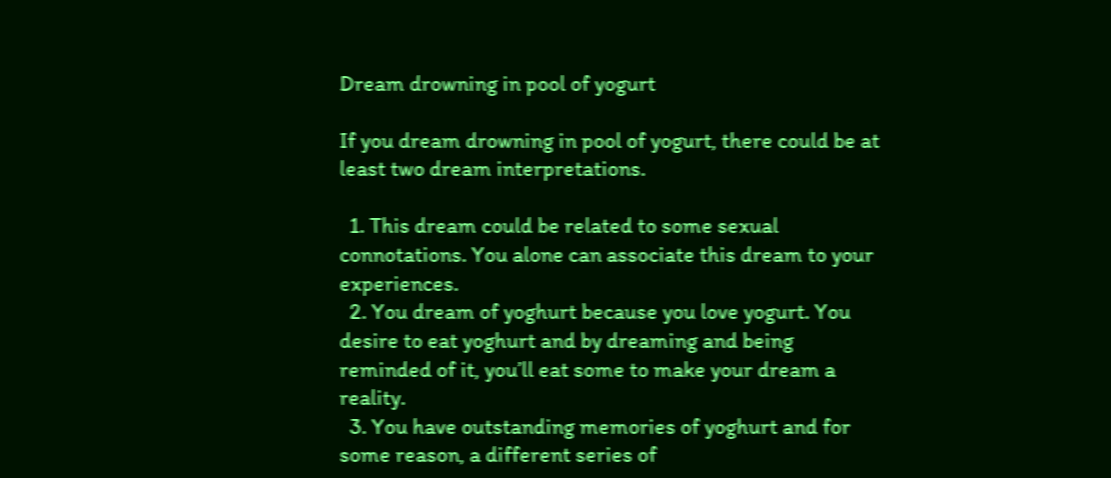Dream drowning in pool of yogurt

If you dream drowning in pool of yogurt, there could be at least two dream interpretations.

  1. This dream could be related to some sexual connotations. You alone can associate this dream to your experiences.
  2. You dream of yoghurt because you love yogurt. You desire to eat yoghurt and by dreaming and being reminded of it, you’ll eat some to make your dream a reality.
  3. You have outstanding memories of yoghurt and for some reason, a different series of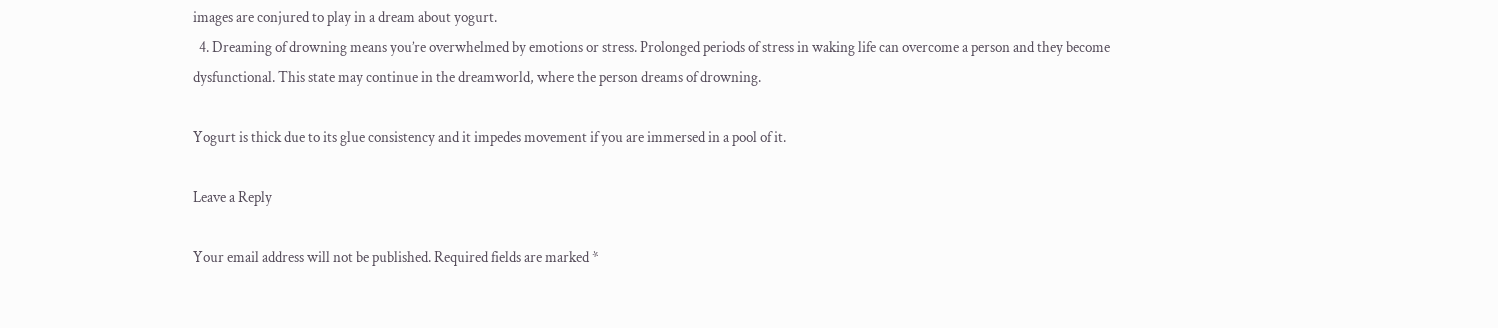images are conjured to play in a dream about yogurt.
  4. Dreaming of drowning means you’re overwhelmed by emotions or stress. Prolonged periods of stress in waking life can overcome a person and they become dysfunctional. This state may continue in the dreamworld, where the person dreams of drowning.

Yogurt is thick due to its glue consistency and it impedes movement if you are immersed in a pool of it.

Leave a Reply

Your email address will not be published. Required fields are marked *